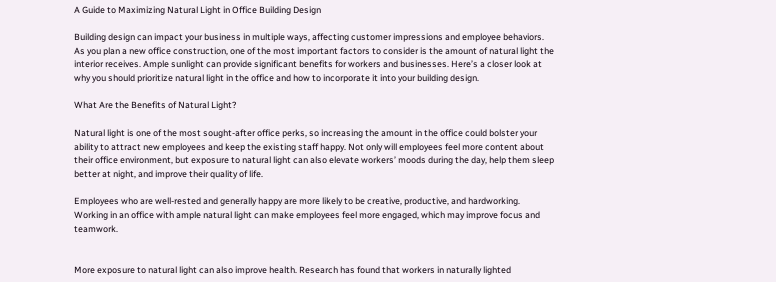A Guide to Maximizing Natural Light in Office Building Design

Building design can impact your business in multiple ways, affecting customer impressions and employee behaviors. As you plan a new office construction, one of the most important factors to consider is the amount of natural light the interior receives. Ample sunlight can provide significant benefits for workers and businesses. Here’s a closer look at why you should prioritize natural light in the office and how to incorporate it into your building design.

What Are the Benefits of Natural Light?

Natural light is one of the most sought-after office perks, so increasing the amount in the office could bolster your ability to attract new employees and keep the existing staff happy. Not only will employees feel more content about their office environment, but exposure to natural light can also elevate workers’ moods during the day, help them sleep better at night, and improve their quality of life.

Employees who are well-rested and generally happy are more likely to be creative, productive, and hardworking. Working in an office with ample natural light can make employees feel more engaged, which may improve focus and teamwork.


More exposure to natural light can also improve health. Research has found that workers in naturally lighted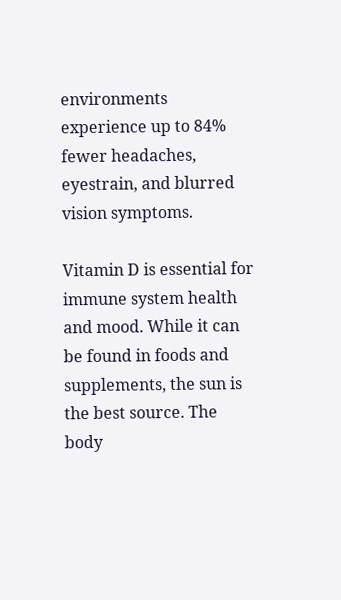environments experience up to 84% fewer headaches, eyestrain, and blurred vision symptoms.

Vitamin D is essential for immune system health and mood. While it can be found in foods and supplements, the sun is the best source. The body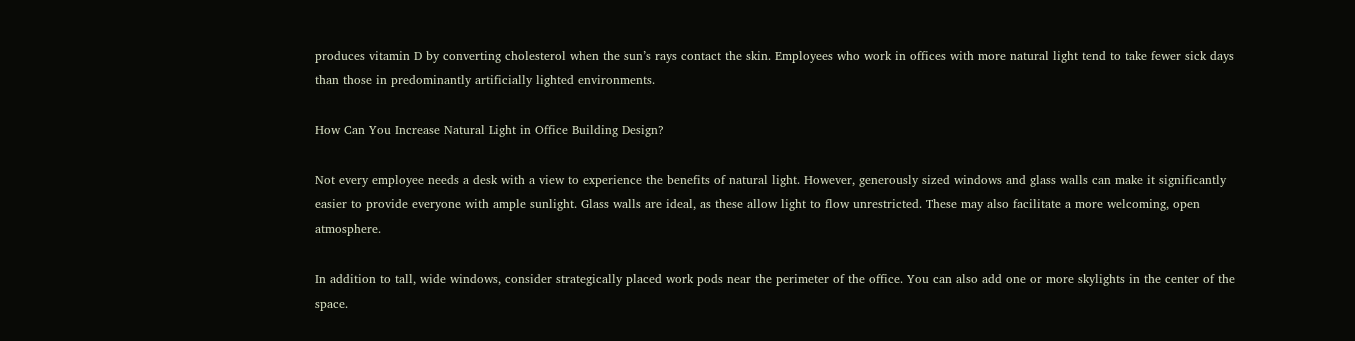produces vitamin D by converting cholesterol when the sun’s rays contact the skin. Employees who work in offices with more natural light tend to take fewer sick days than those in predominantly artificially lighted environments.

How Can You Increase Natural Light in Office Building Design?

Not every employee needs a desk with a view to experience the benefits of natural light. However, generously sized windows and glass walls can make it significantly easier to provide everyone with ample sunlight. Glass walls are ideal, as these allow light to flow unrestricted. These may also facilitate a more welcoming, open atmosphere.

In addition to tall, wide windows, consider strategically placed work pods near the perimeter of the office. You can also add one or more skylights in the center of the space.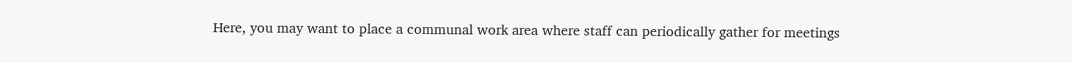Here, you may want to place a communal work area where staff can periodically gather for meetings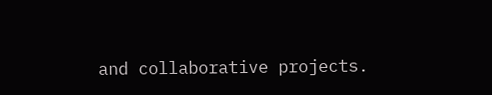and collaborative projects.